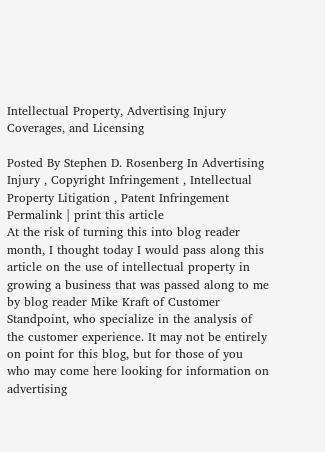Intellectual Property, Advertising Injury Coverages, and Licensing

Posted By Stephen D. Rosenberg In Advertising Injury , Copyright Infringement , Intellectual Property Litigation , Patent Infringement
Permalink | print this article
At the risk of turning this into blog reader month, I thought today I would pass along this article on the use of intellectual property in growing a business that was passed along to me by blog reader Mike Kraft of Customer Standpoint, who specialize in the analysis of the customer experience. It may not be entirely on point for this blog, but for those of you who may come here looking for information on advertising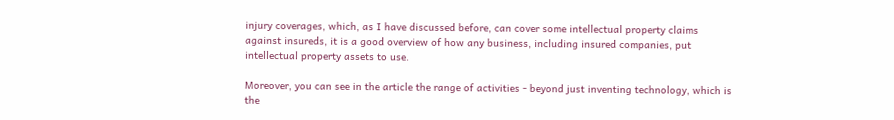injury coverages, which, as I have discussed before, can cover some intellectual property claims against insureds, it is a good overview of how any business, including insured companies, put intellectual property assets to use.

Moreover, you can see in the article the range of activities - beyond just inventing technology, which is the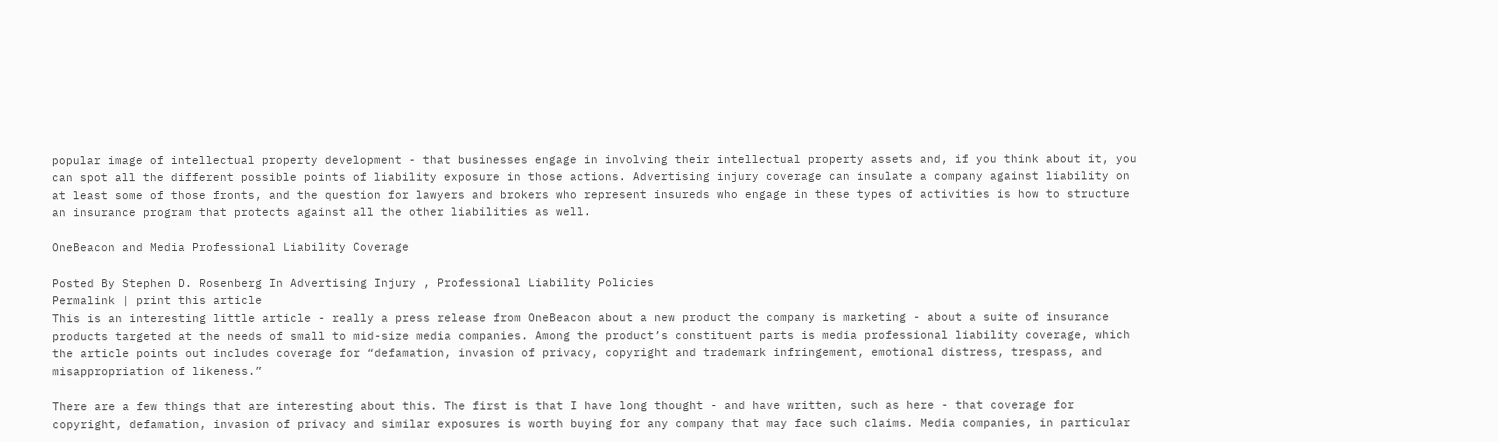popular image of intellectual property development - that businesses engage in involving their intellectual property assets and, if you think about it, you can spot all the different possible points of liability exposure in those actions. Advertising injury coverage can insulate a company against liability on at least some of those fronts, and the question for lawyers and brokers who represent insureds who engage in these types of activities is how to structure an insurance program that protects against all the other liabilities as well.

OneBeacon and Media Professional Liability Coverage

Posted By Stephen D. Rosenberg In Advertising Injury , Professional Liability Policies
Permalink | print this article
This is an interesting little article - really a press release from OneBeacon about a new product the company is marketing - about a suite of insurance products targeted at the needs of small to mid-size media companies. Among the product’s constituent parts is media professional liability coverage, which the article points out includes coverage for “defamation, invasion of privacy, copyright and trademark infringement, emotional distress, trespass, and misappropriation of likeness.”

There are a few things that are interesting about this. The first is that I have long thought - and have written, such as here - that coverage for copyright, defamation, invasion of privacy and similar exposures is worth buying for any company that may face such claims. Media companies, in particular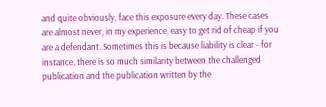and quite obviously, face this exposure every day. These cases are almost never, in my experience, easy to get rid of cheap if you are a defendant. Sometimes this is because liability is clear - for instance, there is so much similarity between the challenged publication and the publication written by the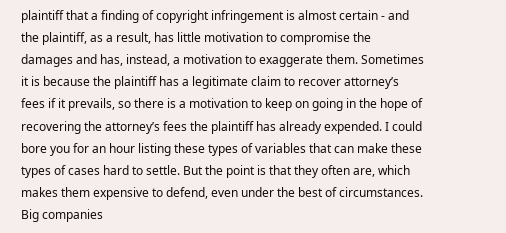plaintiff that a finding of copyright infringement is almost certain - and the plaintiff, as a result, has little motivation to compromise the damages and has, instead, a motivation to exaggerate them. Sometimes it is because the plaintiff has a legitimate claim to recover attorney’s fees if it prevails, so there is a motivation to keep on going in the hope of recovering the attorney’s fees the plaintiff has already expended. I could bore you for an hour listing these types of variables that can make these types of cases hard to settle. But the point is that they often are, which makes them expensive to defend, even under the best of circumstances. Big companies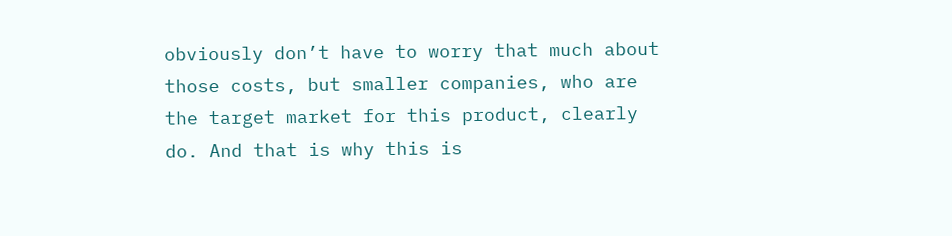obviously don’t have to worry that much about those costs, but smaller companies, who are the target market for this product, clearly do. And that is why this is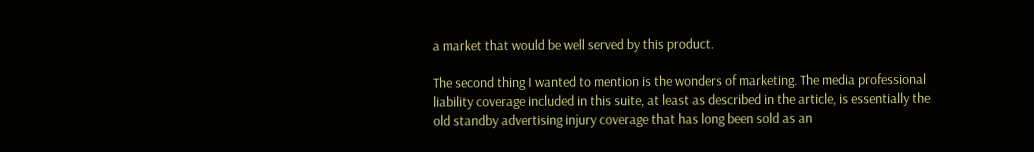a market that would be well served by this product.

The second thing I wanted to mention is the wonders of marketing. The media professional liability coverage included in this suite, at least as described in the article, is essentially the old standby advertising injury coverage that has long been sold as an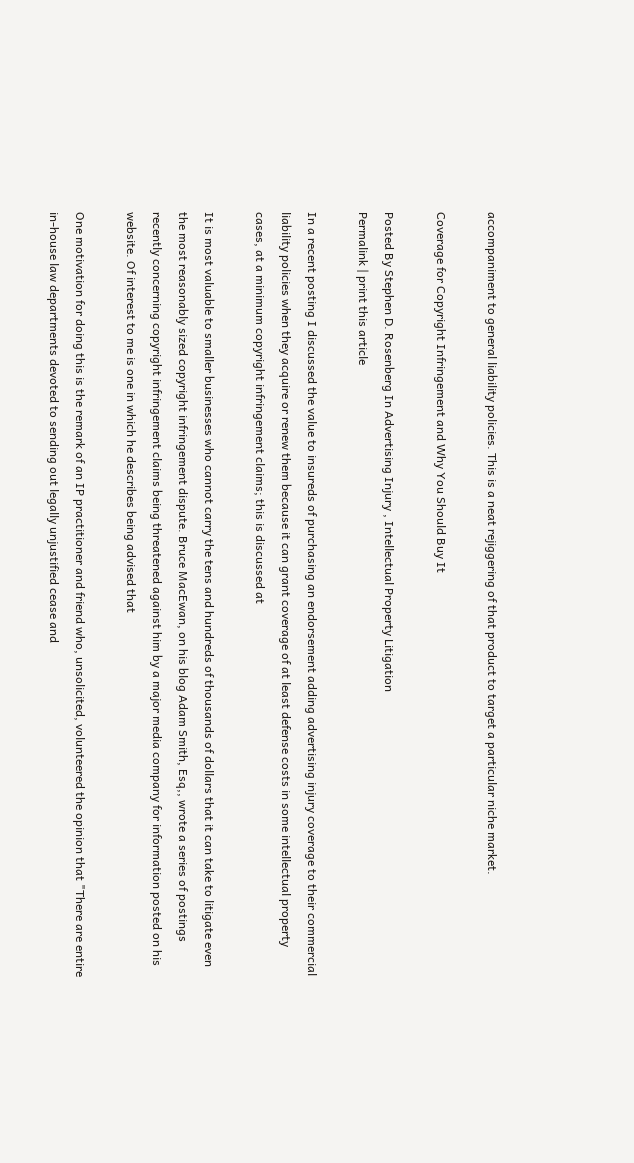accompaniment to general liability policies. This is a neat rejiggering of that product to target a particular niche market.

Coverage for Copyright Infringement and Why You Should Buy It

Posted By Stephen D. Rosenberg In Advertising Injury , Intellectual Property Litigation
Permalink | print this article

In a recent posting I discussed the value to insureds of purchasing an endorsement adding advertising injury coverage to their commercial liability policies when they acquire or renew them because it can grant coverage of at least defense costs in some intellectual property cases, at a minimum copyright infringement claims; this is discussed at

It is most valuable to smaller businesses who cannot carry the tens and hundreds of thousands of dollars that it can take to litigate even the most reasonably sized copyright infringement dispute. Bruce MacEwan, on his blog Adam Smith, Esq,, wrote a series of postings recently concerning copyright infringement claims being threatened against him by a major media company for information posted on his website. Of interest to me is one in which he describes being advised that

One motivation for doing this is the remark of an IP practitioner and friend who, unsolicited, volunteered the opinion that "There are entire in-house law departments devoted to sending out legally unjustified cease and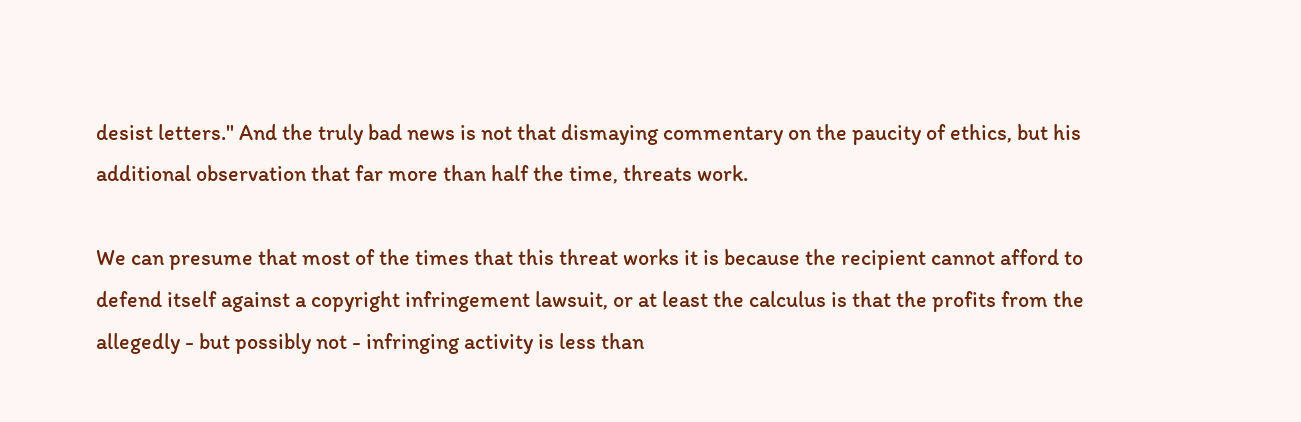desist letters." And the truly bad news is not that dismaying commentary on the paucity of ethics, but his additional observation that far more than half the time, threats work.

We can presume that most of the times that this threat works it is because the recipient cannot afford to defend itself against a copyright infringement lawsuit, or at least the calculus is that the profits from the allegedly - but possibly not - infringing activity is less than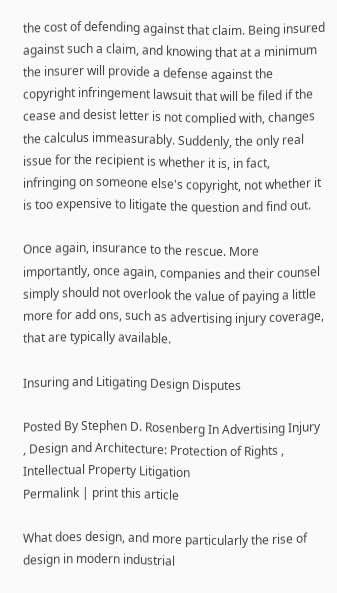the cost of defending against that claim. Being insured against such a claim, and knowing that at a minimum the insurer will provide a defense against the copyright infringement lawsuit that will be filed if the cease and desist letter is not complied with, changes the calculus immeasurably. Suddenly, the only real issue for the recipient is whether it is, in fact, infringing on someone else's copyright, not whether it is too expensive to litigate the question and find out.

Once again, insurance to the rescue. More importantly, once again, companies and their counsel simply should not overlook the value of paying a little more for add ons, such as advertising injury coverage, that are typically available.

Insuring and Litigating Design Disputes

Posted By Stephen D. Rosenberg In Advertising Injury , Design and Architecture: Protection of Rights , Intellectual Property Litigation
Permalink | print this article

What does design, and more particularly the rise of design in modern industrial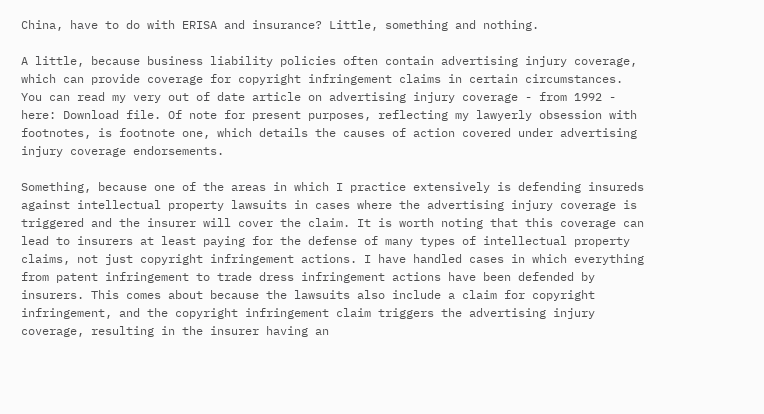China, have to do with ERISA and insurance? Little, something and nothing.

A little, because business liability policies often contain advertising injury coverage, which can provide coverage for copyright infringement claims in certain circumstances. You can read my very out of date article on advertising injury coverage - from 1992 - here: Download file. Of note for present purposes, reflecting my lawyerly obsession with footnotes, is footnote one, which details the causes of action covered under advertising injury coverage endorsements.

Something, because one of the areas in which I practice extensively is defending insureds against intellectual property lawsuits in cases where the advertising injury coverage is triggered and the insurer will cover the claim. It is worth noting that this coverage can lead to insurers at least paying for the defense of many types of intellectual property claims, not just copyright infringement actions. I have handled cases in which everything from patent infringement to trade dress infringement actions have been defended by insurers. This comes about because the lawsuits also include a claim for copyright infringement, and the copyright infringement claim triggers the advertising injury coverage, resulting in the insurer having an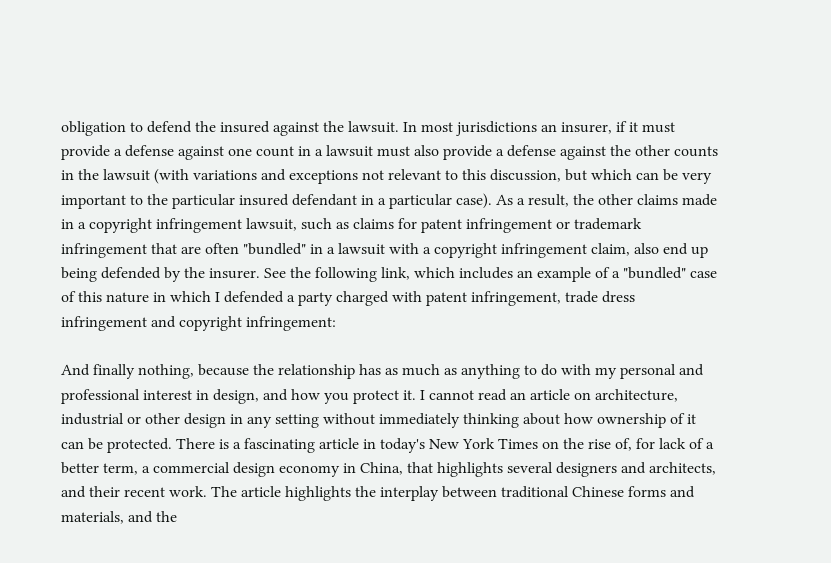obligation to defend the insured against the lawsuit. In most jurisdictions an insurer, if it must provide a defense against one count in a lawsuit must also provide a defense against the other counts in the lawsuit (with variations and exceptions not relevant to this discussion, but which can be very important to the particular insured defendant in a particular case). As a result, the other claims made in a copyright infringement lawsuit, such as claims for patent infringement or trademark infringement that are often "bundled" in a lawsuit with a copyright infringement claim, also end up being defended by the insurer. See the following link, which includes an example of a "bundled" case of this nature in which I defended a party charged with patent infringement, trade dress infringement and copyright infringement:

And finally nothing, because the relationship has as much as anything to do with my personal and professional interest in design, and how you protect it. I cannot read an article on architecture, industrial or other design in any setting without immediately thinking about how ownership of it can be protected. There is a fascinating article in today's New York Times on the rise of, for lack of a better term, a commercial design economy in China, that highlights several designers and architects, and their recent work. The article highlights the interplay between traditional Chinese forms and materials, and the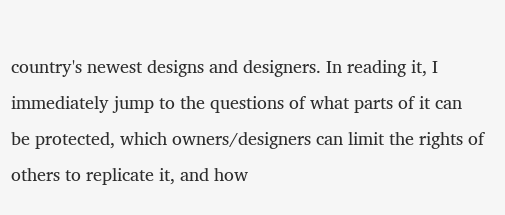country's newest designs and designers. In reading it, I immediately jump to the questions of what parts of it can be protected, which owners/designers can limit the rights of others to replicate it, and how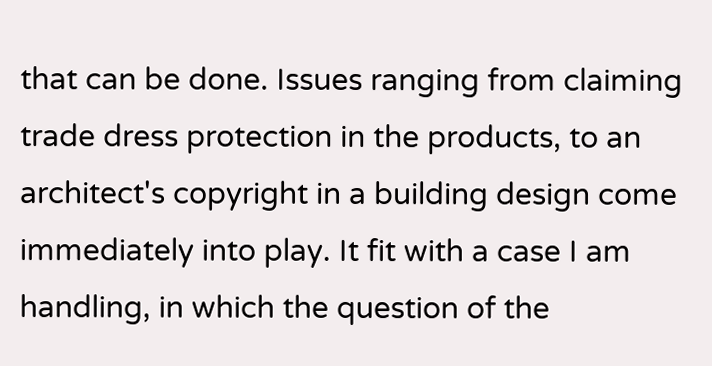that can be done. Issues ranging from claiming trade dress protection in the products, to an architect's copyright in a building design come immediately into play. It fit with a case I am handling, in which the question of the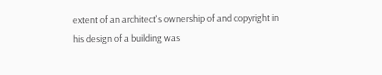extent of an architect's ownership of and copyright in his design of a building was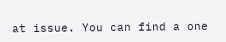at issue. You can find a one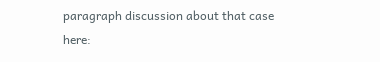paragraph discussion about that case here: